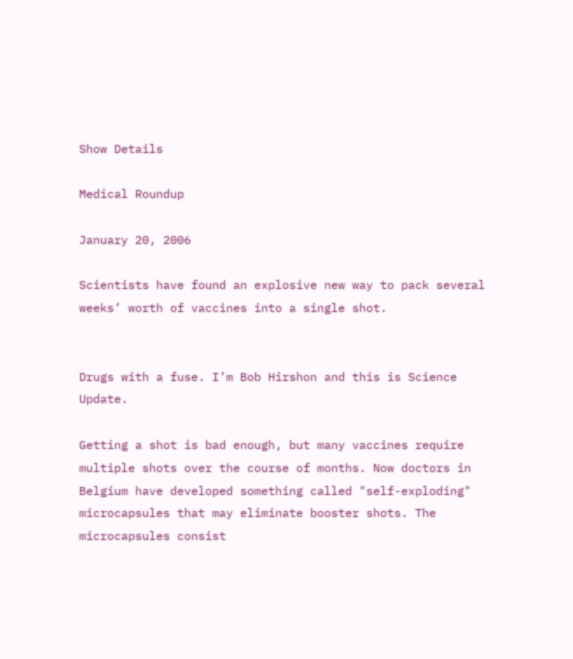Show Details

Medical Roundup

January 20, 2006

Scientists have found an explosive new way to pack several weeks’ worth of vaccines into a single shot.


Drugs with a fuse. I’m Bob Hirshon and this is Science Update.

Getting a shot is bad enough, but many vaccines require multiple shots over the course of months. Now doctors in Belgium have developed something called "self-exploding" microcapsules that may eliminate booster shots. The microcapsules consist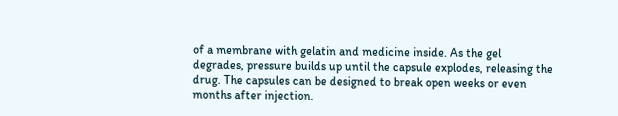of a membrane with gelatin and medicine inside. As the gel degrades, pressure builds up until the capsule explodes, releasing the drug. The capsules can be designed to break open weeks or even months after injection.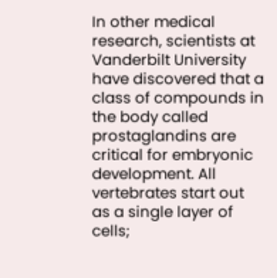In other medical research, scientists at Vanderbilt University have discovered that a class of compounds in the body called prostaglandins are critical for embryonic development. All vertebrates start out as a single layer of cells;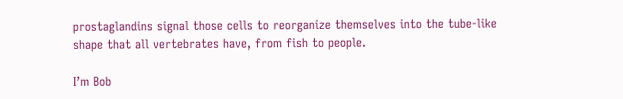prostaglandins signal those cells to reorganize themselves into the tube-like shape that all vertebrates have, from fish to people.

I’m Bob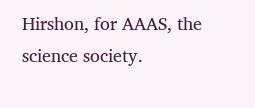Hirshon, for AAAS, the science society.